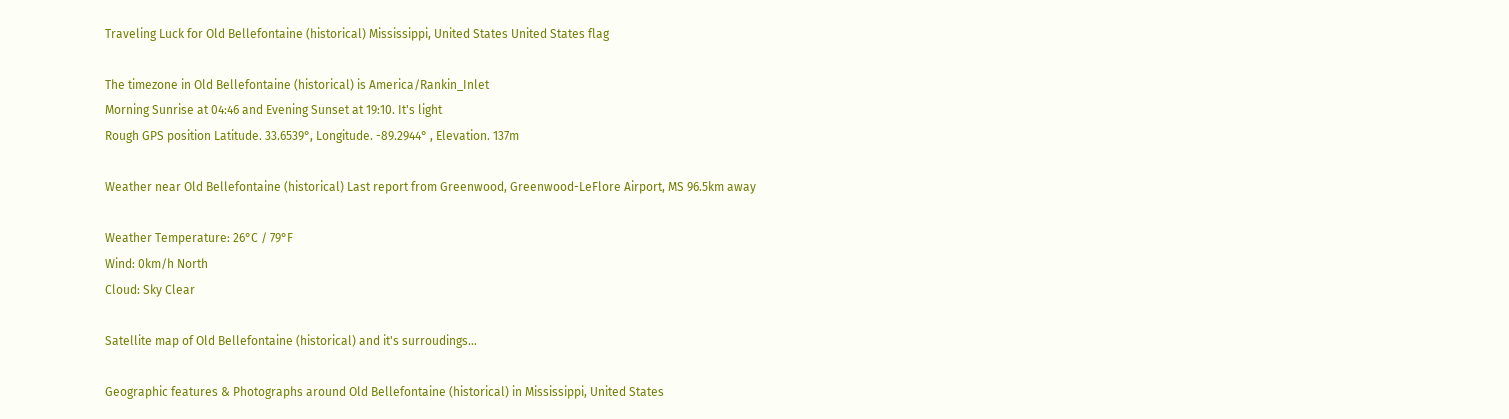Traveling Luck for Old Bellefontaine (historical) Mississippi, United States United States flag

The timezone in Old Bellefontaine (historical) is America/Rankin_Inlet
Morning Sunrise at 04:46 and Evening Sunset at 19:10. It's light
Rough GPS position Latitude. 33.6539°, Longitude. -89.2944° , Elevation. 137m

Weather near Old Bellefontaine (historical) Last report from Greenwood, Greenwood-LeFlore Airport, MS 96.5km away

Weather Temperature: 26°C / 79°F
Wind: 0km/h North
Cloud: Sky Clear

Satellite map of Old Bellefontaine (historical) and it's surroudings...

Geographic features & Photographs around Old Bellefontaine (historical) in Mississippi, United States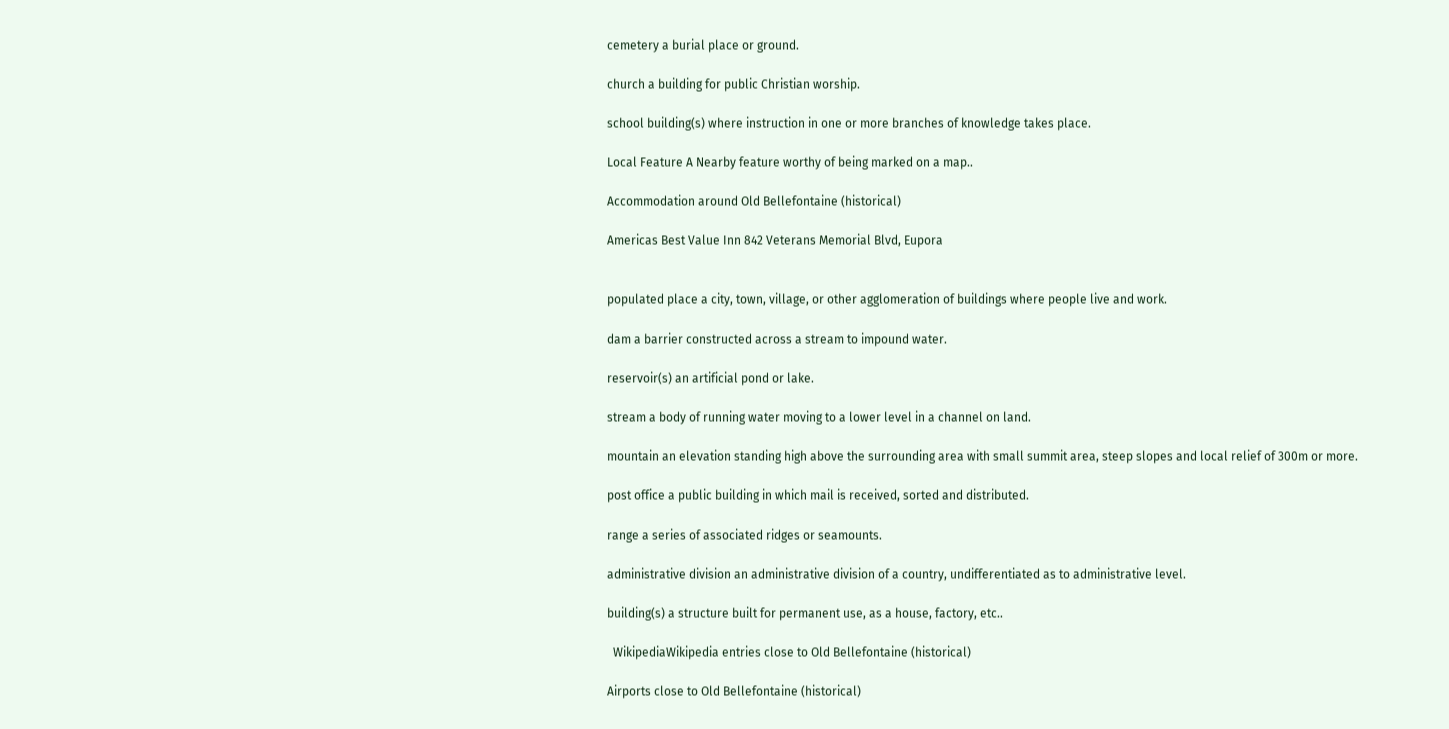cemetery a burial place or ground.

church a building for public Christian worship.

school building(s) where instruction in one or more branches of knowledge takes place.

Local Feature A Nearby feature worthy of being marked on a map..

Accommodation around Old Bellefontaine (historical)

Americas Best Value Inn 842 Veterans Memorial Blvd, Eupora


populated place a city, town, village, or other agglomeration of buildings where people live and work.

dam a barrier constructed across a stream to impound water.

reservoir(s) an artificial pond or lake.

stream a body of running water moving to a lower level in a channel on land.

mountain an elevation standing high above the surrounding area with small summit area, steep slopes and local relief of 300m or more.

post office a public building in which mail is received, sorted and distributed.

range a series of associated ridges or seamounts.

administrative division an administrative division of a country, undifferentiated as to administrative level.

building(s) a structure built for permanent use, as a house, factory, etc..

  WikipediaWikipedia entries close to Old Bellefontaine (historical)

Airports close to Old Bellefontaine (historical)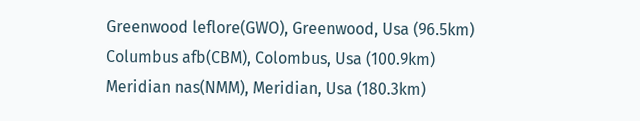Greenwood leflore(GWO), Greenwood, Usa (96.5km)
Columbus afb(CBM), Colombus, Usa (100.9km)
Meridian nas(NMM), Meridian, Usa (180.3km)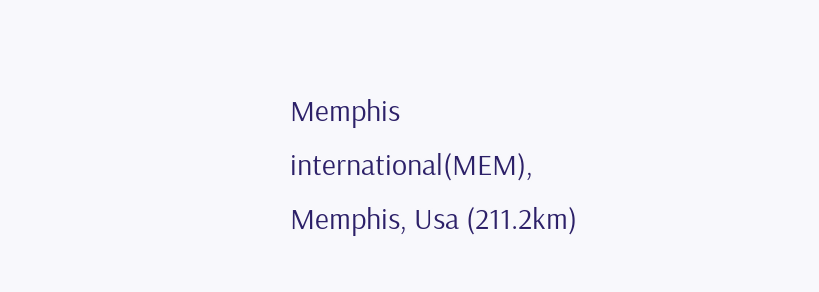Memphis international(MEM), Memphis, Usa (211.2km)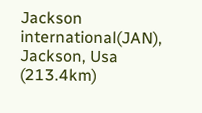Jackson international(JAN), Jackson, Usa (213.4km)